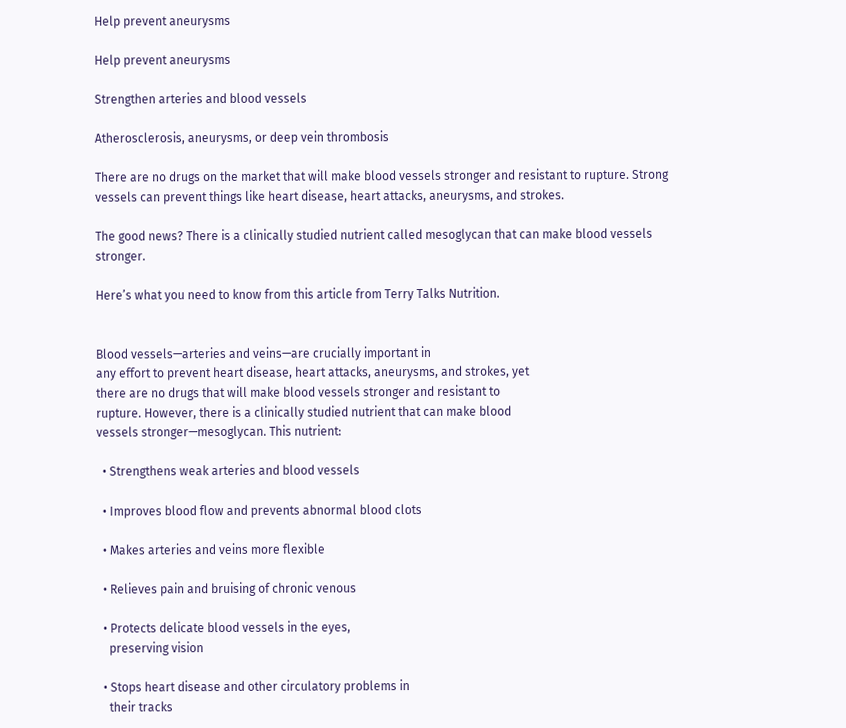Help prevent aneurysms

Help prevent aneurysms

Strengthen arteries and blood vessels

Atherosclerosis, aneurysms, or deep vein thrombosis

There are no drugs on the market that will make blood vessels stronger and resistant to rupture. Strong vessels can prevent things like heart disease, heart attacks, aneurysms, and strokes.

The good news? There is a clinically studied nutrient called mesoglycan that can make blood vessels stronger.

Here’s what you need to know from this article from Terry Talks Nutrition.


Blood vessels—arteries and veins—are crucially important in
any effort to prevent heart disease, heart attacks, aneurysms, and strokes, yet
there are no drugs that will make blood vessels stronger and resistant to
rupture. However, there is a clinically studied nutrient that can make blood
vessels stronger—mesoglycan. This nutrient:

  • Strengthens weak arteries and blood vessels

  • Improves blood flow and prevents abnormal blood clots

  • Makes arteries and veins more flexible

  • Relieves pain and bruising of chronic venous

  • Protects delicate blood vessels in the eyes,
    preserving vision

  • Stops heart disease and other circulatory problems in
    their tracks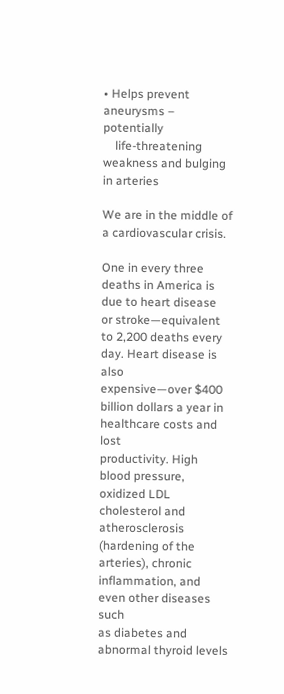• Helps prevent aneurysms – potentially
    life-threatening weakness and bulging in arteries

We are in the middle of a cardiovascular crisis.

One in every three deaths in America is due to heart disease
or stroke—equivalent to 2,200 deaths every day. Heart disease is also
expensive—over $400 billion dollars a year in healthcare costs and lost
productivity. High blood pressure, oxidized LDL cholesterol and atherosclerosis
(hardening of the arteries), chronic inflammation, and even other diseases such
as diabetes and abnormal thyroid levels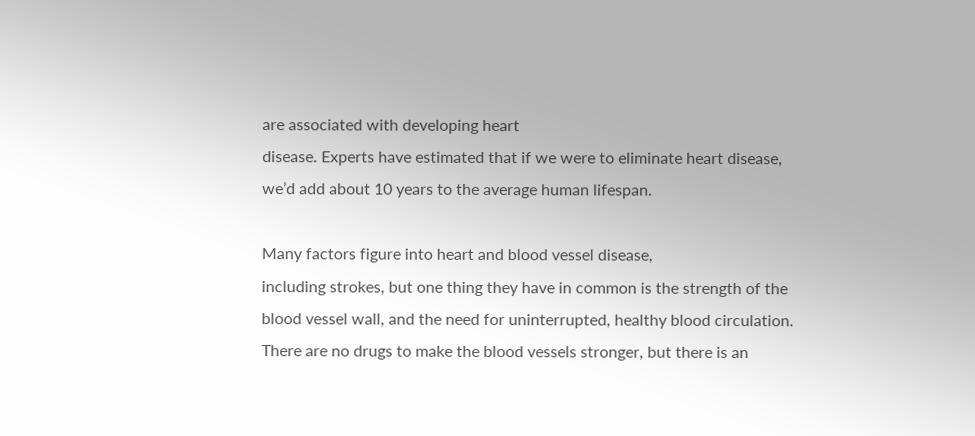are associated with developing heart
disease. Experts have estimated that if we were to eliminate heart disease,
we’d add about 10 years to the average human lifespan.

Many factors figure into heart and blood vessel disease,
including strokes, but one thing they have in common is the strength of the
blood vessel wall, and the need for uninterrupted, healthy blood circulation.
There are no drugs to make the blood vessels stronger, but there is an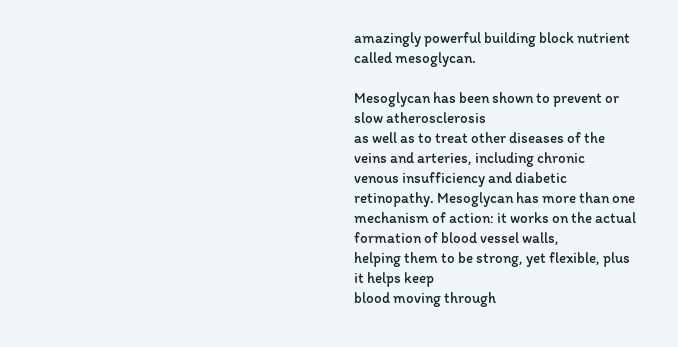amazingly powerful building block nutrient called mesoglycan.

Mesoglycan has been shown to prevent or slow atherosclerosis
as well as to treat other diseases of the veins and arteries, including chronic
venous insufficiency and diabetic retinopathy. Mesoglycan has more than one
mechanism of action: it works on the actual formation of blood vessel walls,
helping them to be strong, yet flexible, plus it helps keep
blood moving through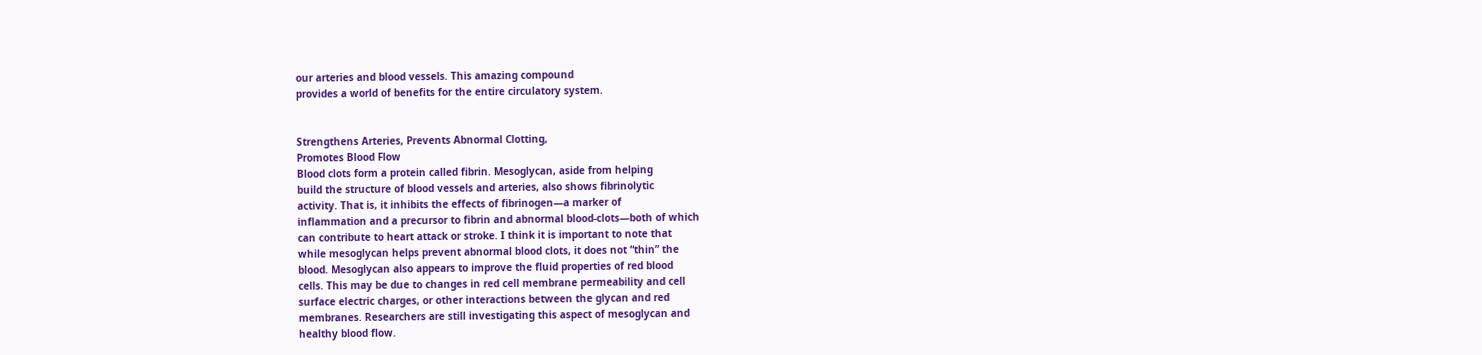our arteries and blood vessels. This amazing compound
provides a world of benefits for the entire circulatory system.


Strengthens Arteries, Prevents Abnormal Clotting,
Promotes Blood Flow
Blood clots form a protein called fibrin. Mesoglycan, aside from helping
build the structure of blood vessels and arteries, also shows fibrinolytic
activity. That is, it inhibits the effects of fibrinogen—a marker of
inflammation and a precursor to fibrin and abnormal blood-clots—both of which
can contribute to heart attack or stroke. I think it is important to note that
while mesoglycan helps prevent abnormal blood clots, it does not “thin” the
blood. Mesoglycan also appears to improve the fluid properties of red blood
cells. This may be due to changes in red cell membrane permeability and cell
surface electric charges, or other interactions between the glycan and red
membranes. Researchers are still investigating this aspect of mesoglycan and
healthy blood flow.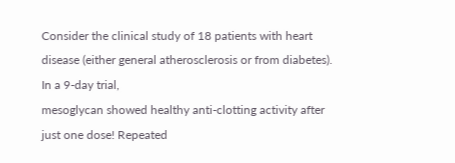Consider the clinical study of 18 patients with heart
disease (either general atherosclerosis or from diabetes). In a 9-day trial,
mesoglycan showed healthy anti-clotting activity after just one dose! Repeated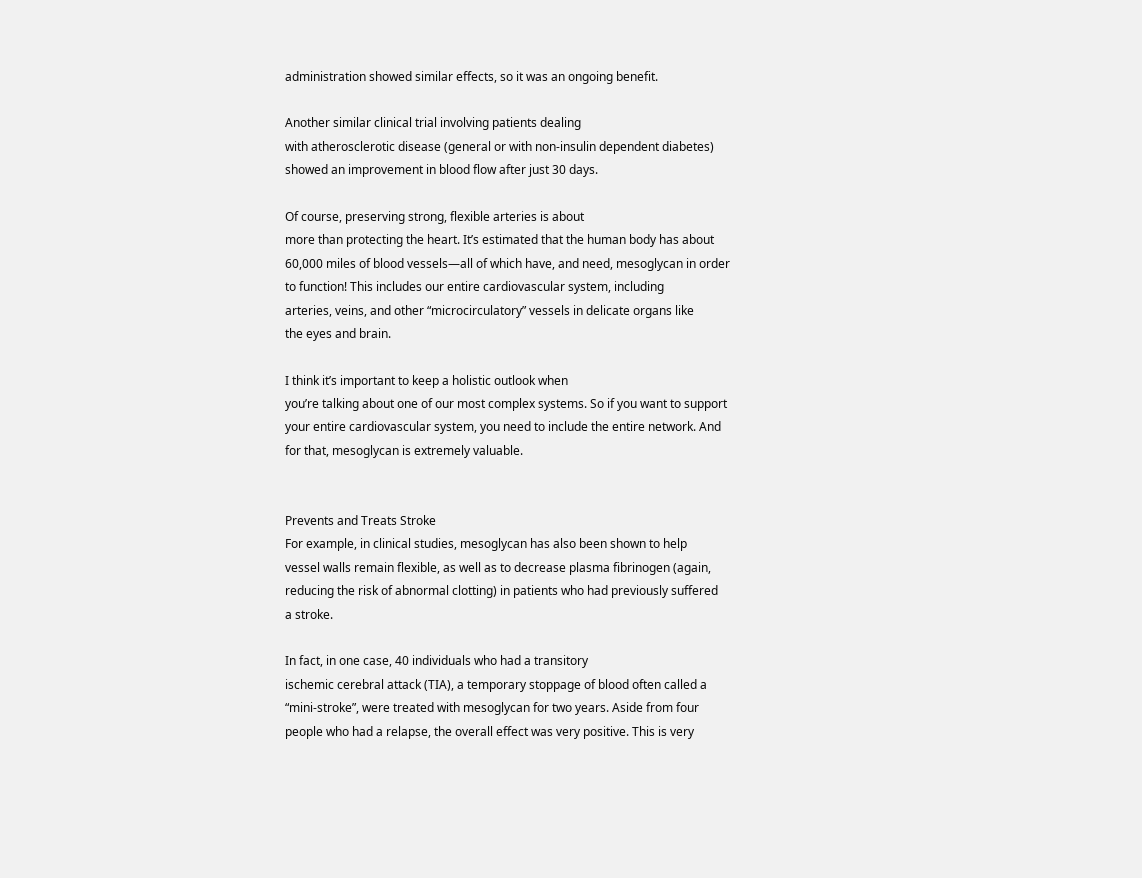administration showed similar effects, so it was an ongoing benefit.

Another similar clinical trial involving patients dealing
with atherosclerotic disease (general or with non-insulin dependent diabetes)
showed an improvement in blood flow after just 30 days.

Of course, preserving strong, flexible arteries is about
more than protecting the heart. It’s estimated that the human body has about
60,000 miles of blood vessels—all of which have, and need, mesoglycan in order
to function! This includes our entire cardiovascular system, including
arteries, veins, and other “microcirculatory” vessels in delicate organs like
the eyes and brain.

I think it’s important to keep a holistic outlook when
you’re talking about one of our most complex systems. So if you want to support
your entire cardiovascular system, you need to include the entire network. And
for that, mesoglycan is extremely valuable.


Prevents and Treats Stroke
For example, in clinical studies, mesoglycan has also been shown to help
vessel walls remain flexible, as well as to decrease plasma fibrinogen (again,
reducing the risk of abnormal clotting) in patients who had previously suffered
a stroke.

In fact, in one case, 40 individuals who had a transitory
ischemic cerebral attack (TIA), a temporary stoppage of blood often called a
“mini-stroke”, were treated with mesoglycan for two years. Aside from four
people who had a relapse, the overall effect was very positive. This is very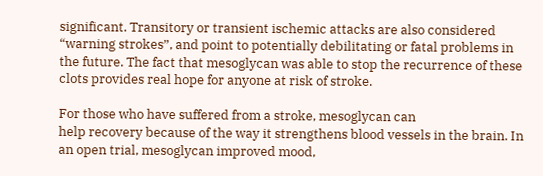significant. Transitory or transient ischemic attacks are also considered
“warning strokes”, and point to potentially debilitating or fatal problems in
the future. The fact that mesoglycan was able to stop the recurrence of these
clots provides real hope for anyone at risk of stroke.

For those who have suffered from a stroke, mesoglycan can
help recovery because of the way it strengthens blood vessels in the brain. In
an open trial, mesoglycan improved mood,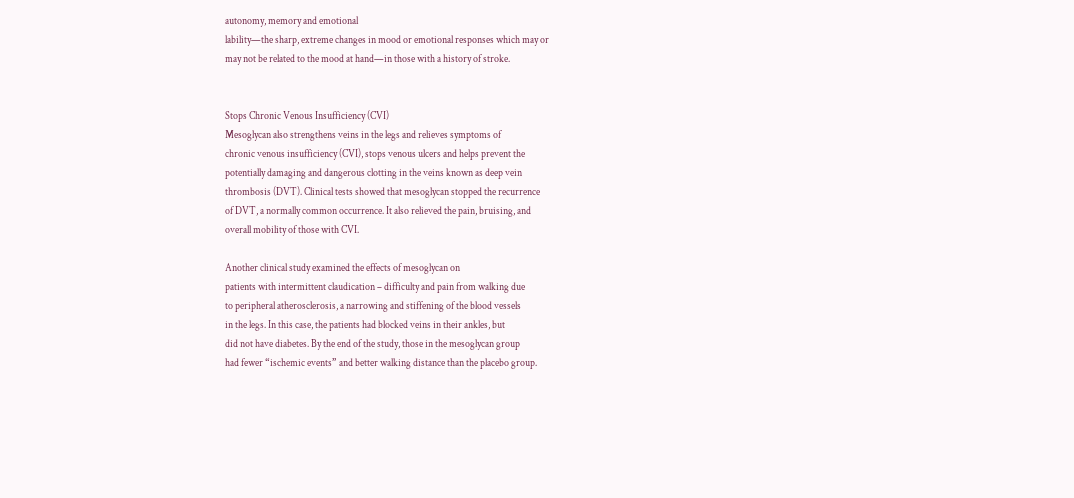autonomy, memory and emotional
lability—the sharp, extreme changes in mood or emotional responses which may or
may not be related to the mood at hand—in those with a history of stroke.


Stops Chronic Venous Insufficiency (CVI)
Mesoglycan also strengthens veins in the legs and relieves symptoms of
chronic venous insufficiency (CVI), stops venous ulcers and helps prevent the
potentially damaging and dangerous clotting in the veins known as deep vein
thrombosis (DVT). Clinical tests showed that mesoglycan stopped the recurrence
of DVT, a normally common occurrence. It also relieved the pain, bruising, and
overall mobility of those with CVI.

Another clinical study examined the effects of mesoglycan on
patients with intermittent claudication – difficulty and pain from walking due
to peripheral atherosclerosis, a narrowing and stiffening of the blood vessels
in the legs. In this case, the patients had blocked veins in their ankles, but
did not have diabetes. By the end of the study, those in the mesoglycan group
had fewer “ischemic events” and better walking distance than the placebo group.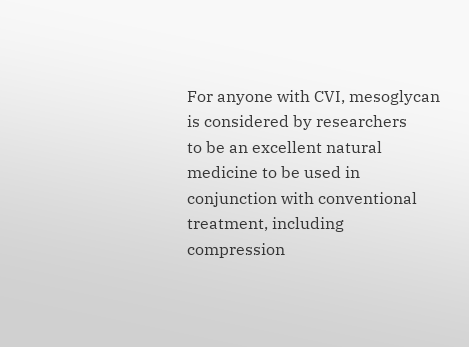For anyone with CVI, mesoglycan is considered by researchers
to be an excellent natural medicine to be used in conjunction with conventional
treatment, including compression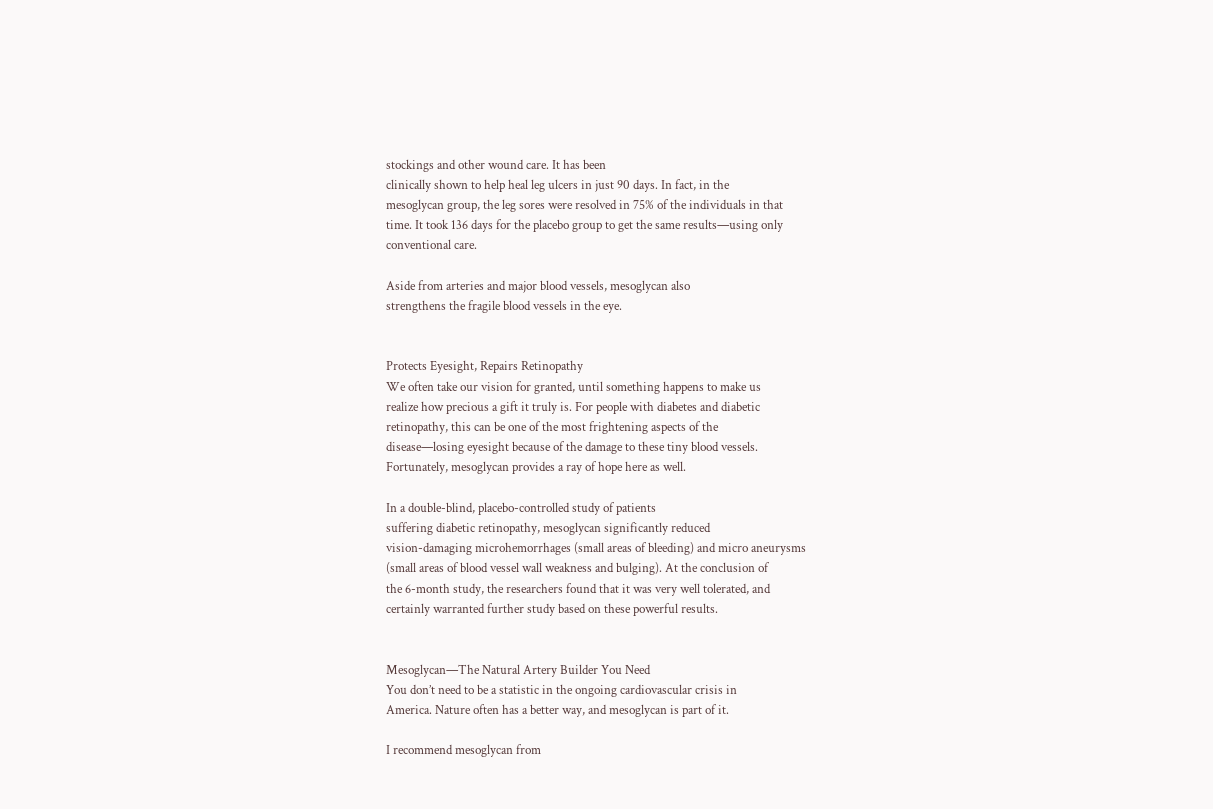stockings and other wound care. It has been
clinically shown to help heal leg ulcers in just 90 days. In fact, in the
mesoglycan group, the leg sores were resolved in 75% of the individuals in that
time. It took 136 days for the placebo group to get the same results—using only
conventional care.

Aside from arteries and major blood vessels, mesoglycan also
strengthens the fragile blood vessels in the eye.


Protects Eyesight, Repairs Retinopathy
We often take our vision for granted, until something happens to make us
realize how precious a gift it truly is. For people with diabetes and diabetic
retinopathy, this can be one of the most frightening aspects of the
disease—losing eyesight because of the damage to these tiny blood vessels.
Fortunately, mesoglycan provides a ray of hope here as well.

In a double-blind, placebo-controlled study of patients
suffering diabetic retinopathy, mesoglycan significantly reduced
vision-damaging microhemorrhages (small areas of bleeding) and micro aneurysms
(small areas of blood vessel wall weakness and bulging). At the conclusion of
the 6-month study, the researchers found that it was very well tolerated, and
certainly warranted further study based on these powerful results.


Mesoglycan—The Natural Artery Builder You Need
You don’t need to be a statistic in the ongoing cardiovascular crisis in
America. Nature often has a better way, and mesoglycan is part of it.

I recommend mesoglycan from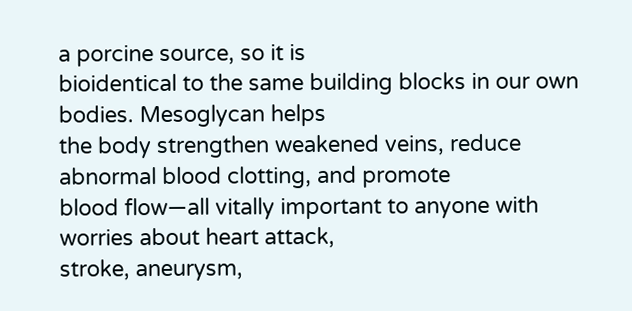a porcine source, so it is
bioidentical to the same building blocks in our own bodies. Mesoglycan helps
the body strengthen weakened veins, reduce abnormal blood clotting, and promote
blood flow—all vitally important to anyone with worries about heart attack,
stroke, aneurysm,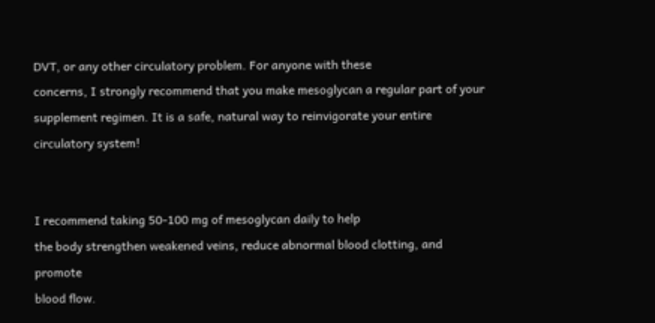DVT, or any other circulatory problem. For anyone with these
concerns, I strongly recommend that you make mesoglycan a regular part of your
supplement regimen. It is a safe, natural way to reinvigorate your entire
circulatory system!


I recommend taking 50-100 mg of mesoglycan daily to help
the body strengthen weakened veins, reduce abnormal blood clotting, and promote
blood flow.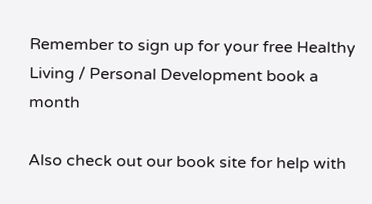Remember to sign up for your free Healthy Living / Personal Development book a month

Also check out our book site for help with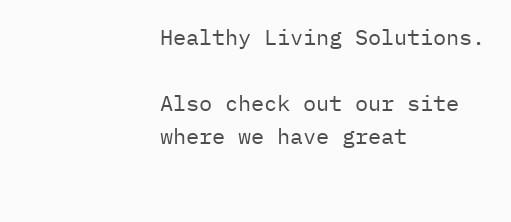Healthy Living Solutions.

Also check out our site where we have great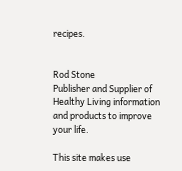recipes.


Rod Stone
Publisher and Supplier of Healthy Living information and products to improve
your life.

This site makes use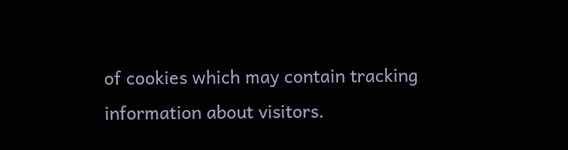of cookies which may contain tracking information about visitors.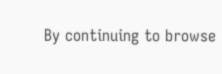By continuing to browse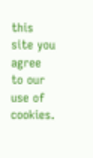this site you agree to our use of cookies.